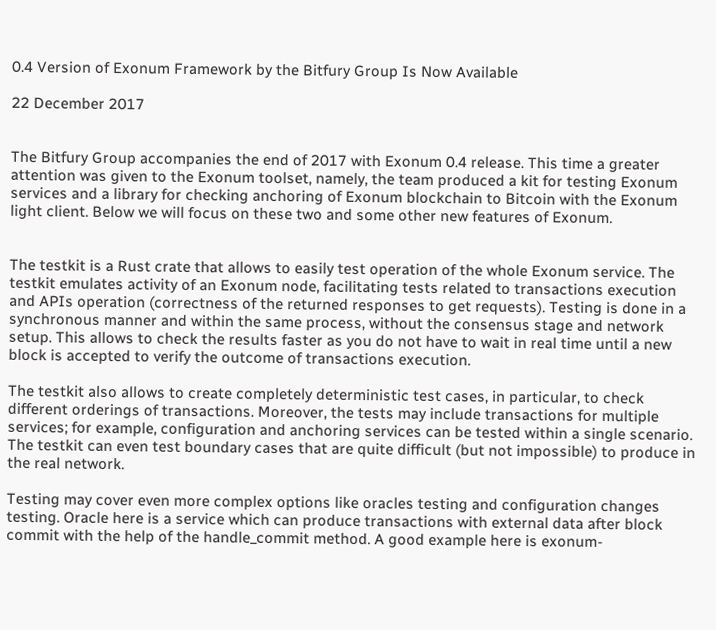0.4 Version of Exonum Framework by the Bitfury Group Is Now Available

22 December 2017


The Bitfury Group accompanies the end of 2017 with Exonum 0.4 release. This time a greater attention was given to the Exonum toolset, namely, the team produced a kit for testing Exonum services and a library for checking anchoring of Exonum blockchain to Bitcoin with the Exonum light client. Below we will focus on these two and some other new features of Exonum.


The testkit is a Rust crate that allows to easily test operation of the whole Exonum service. The testkit emulates activity of an Exonum node, facilitating tests related to transactions execution and APIs operation (correctness of the returned responses to get requests). Testing is done in a synchronous manner and within the same process, without the consensus stage and network setup. This allows to check the results faster as you do not have to wait in real time until a new block is accepted to verify the outcome of transactions execution.

The testkit also allows to create completely deterministic test cases, in particular, to check different orderings of transactions. Moreover, the tests may include transactions for multiple services; for example, configuration and anchoring services can be tested within a single scenario. The testkit can even test boundary cases that are quite difficult (but not impossible) to produce in the real network.

Testing may cover even more complex options like oracles testing and configuration changes testing. Oracle here is a service which can produce transactions with external data after block commit with the help of the handle_commit method. A good example here is exonum-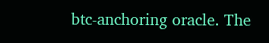btc-anchoring oracle. The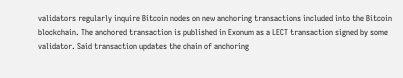validators regularly inquire Bitcoin nodes on new anchoring transactions included into the Bitcoin blockchain. The anchored transaction is published in Exonum as a LECT transaction signed by some validator. Said transaction updates the chain of anchoring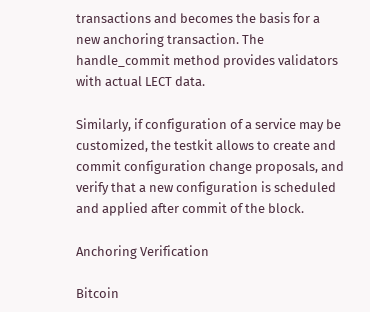transactions and becomes the basis for a new anchoring transaction. The handle_commit method provides validators with actual LECT data.

Similarly, if configuration of a service may be customized, the testkit allows to create and commit configuration change proposals, and verify that a new configuration is scheduled and applied after commit of the block.

Anchoring Verification

Bitcoin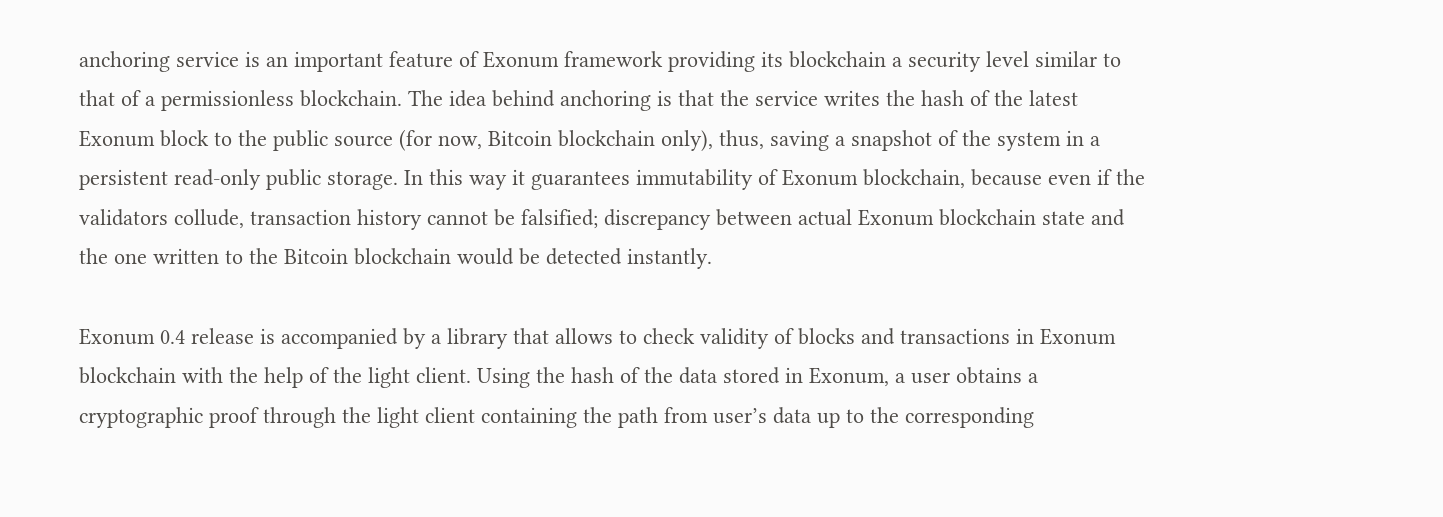anchoring service is an important feature of Exonum framework providing its blockchain a security level similar to that of a permissionless blockchain. The idea behind anchoring is that the service writes the hash of the latest Exonum block to the public source (for now, Bitcoin blockchain only), thus, saving a snapshot of the system in a persistent read-only public storage. In this way it guarantees immutability of Exonum blockchain, because even if the validators collude, transaction history cannot be falsified; discrepancy between actual Exonum blockchain state and the one written to the Bitcoin blockchain would be detected instantly.

Exonum 0.4 release is accompanied by a library that allows to check validity of blocks and transactions in Exonum blockchain with the help of the light client. Using the hash of the data stored in Exonum, a user obtains a cryptographic proof through the light client containing the path from user’s data up to the corresponding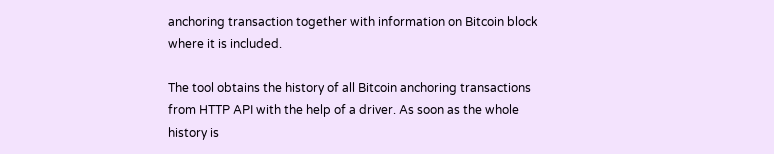anchoring transaction together with information on Bitcoin block where it is included.

The tool obtains the history of all Bitcoin anchoring transactions from HTTP API with the help of a driver. As soon as the whole history is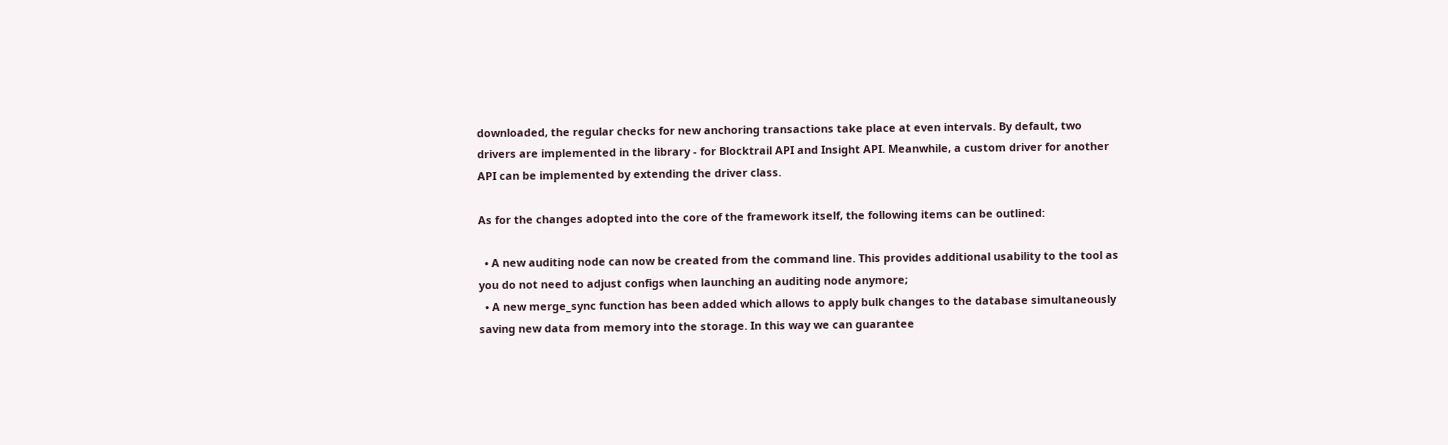downloaded, the regular checks for new anchoring transactions take place at even intervals. By default, two drivers are implemented in the library - for Blocktrail API and Insight API. Meanwhile, a custom driver for another API can be implemented by extending the driver class.

As for the changes adopted into the core of the framework itself, the following items can be outlined:

  • A new auditing node can now be created from the command line. This provides additional usability to the tool as you do not need to adjust configs when launching an auditing node anymore;
  • A new merge_sync function has been added which allows to apply bulk changes to the database simultaneously saving new data from memory into the storage. In this way we can guarantee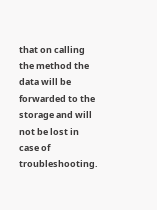that on calling the method the data will be forwarded to the storage and will not be lost in case of troubleshooting.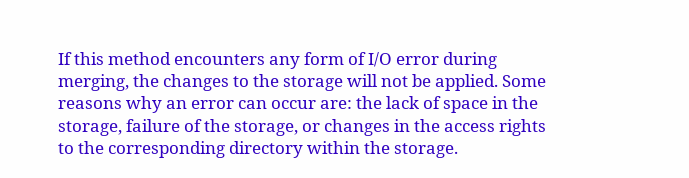If this method encounters any form of I/O error during merging, the changes to the storage will not be applied. Some reasons why an error can occur are: the lack of space in the storage, failure of the storage, or changes in the access rights to the corresponding directory within the storage.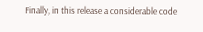Finally, in this release a considerable code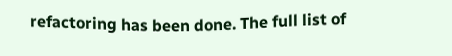refactoring has been done. The full list of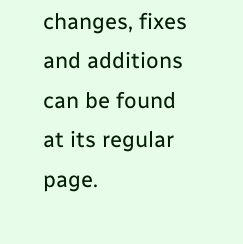changes, fixes and additions can be found at its regular page.